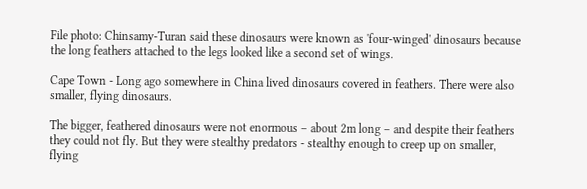File photo: Chinsamy-Turan said these dinosaurs were known as 'four-winged' dinosaurs because the long feathers attached to the legs looked like a second set of wings.

Cape Town - Long ago somewhere in China lived dinosaurs covered in feathers. There were also smaller, flying dinosaurs.

The bigger, feathered dinosaurs were not enormous – about 2m long – and despite their feathers they could not fly. But they were stealthy predators - stealthy enough to creep up on smaller, flying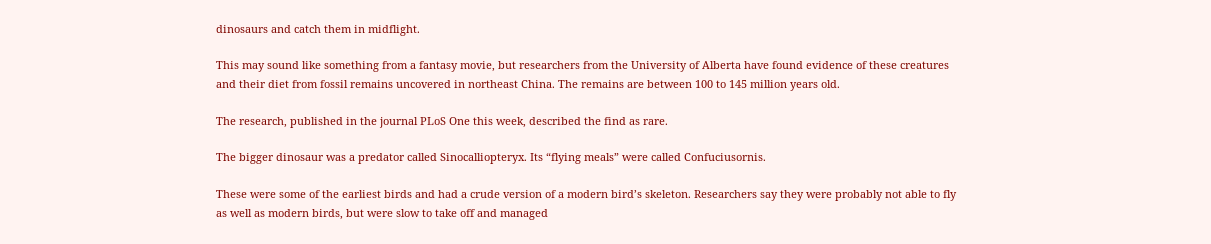dinosaurs and catch them in midflight.

This may sound like something from a fantasy movie, but researchers from the University of Alberta have found evidence of these creatures and their diet from fossil remains uncovered in northeast China. The remains are between 100 to 145 million years old.

The research, published in the journal PLoS One this week, described the find as rare.

The bigger dinosaur was a predator called Sinocalliopteryx. Its “flying meals” were called Confuciusornis.

These were some of the earliest birds and had a crude version of a modern bird’s skeleton. Researchers say they were probably not able to fly as well as modern birds, but were slow to take off and managed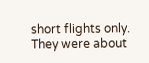short flights only. They were about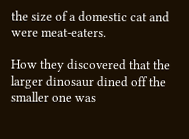the size of a domestic cat and were meat-eaters.

How they discovered that the larger dinosaur dined off the smaller one was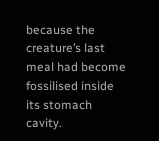because the creature’s last meal had become fossilised inside its stomach cavity.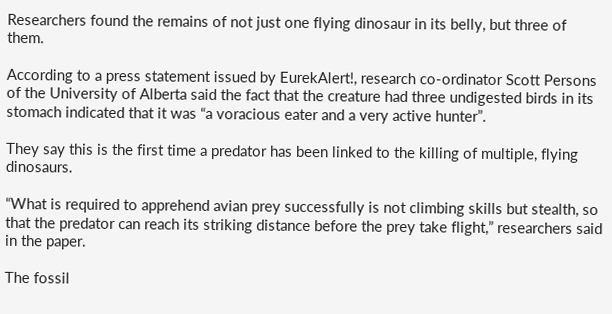Researchers found the remains of not just one flying dinosaur in its belly, but three of them.

According to a press statement issued by EurekAlert!, research co-ordinator Scott Persons of the University of Alberta said the fact that the creature had three undigested birds in its stomach indicated that it was “a voracious eater and a very active hunter”.

They say this is the first time a predator has been linked to the killing of multiple, flying dinosaurs.

“What is required to apprehend avian prey successfully is not climbing skills but stealth, so that the predator can reach its striking distance before the prey take flight,” researchers said in the paper.

The fossil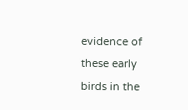evidence of these early birds in the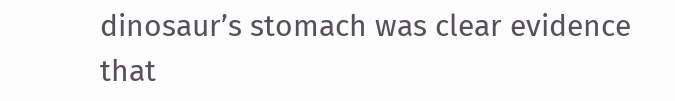dinosaur’s stomach was clear evidence that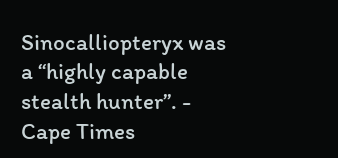Sinocalliopteryx was a “highly capable stealth hunter”. - Cape Times